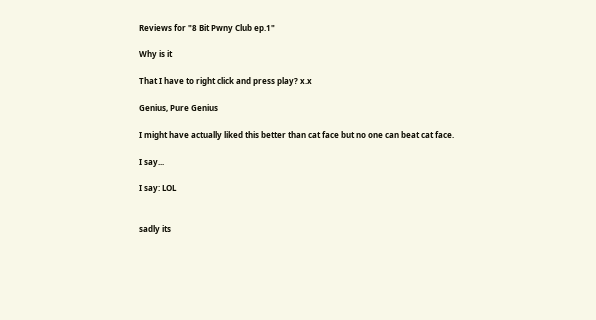Reviews for "8 Bit Pwny Club ep.1"

Why is it

That I have to right click and press play? x.x

Genius, Pure Genius

I might have actually liked this better than cat face but no one can beat cat face.

I say...

I say: LOL


sadly its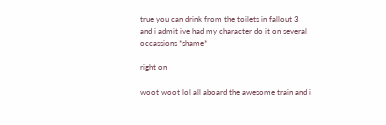true you can drink from the toilets in fallout 3 and i admit ive had my character do it on several occassions *shame*

right on

woot woot lol all aboard the awesome train and i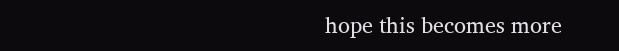hope this becomes more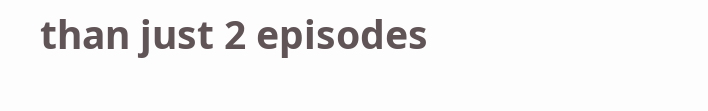than just 2 episodes